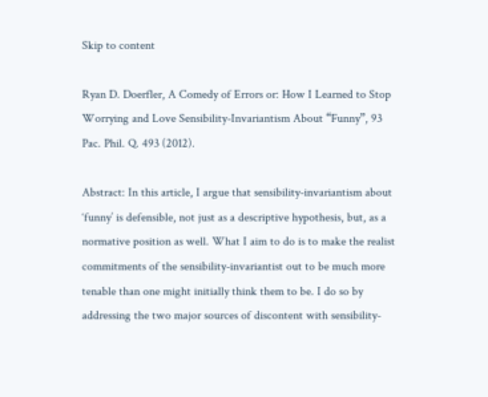Skip to content

Ryan D. Doerfler, A Comedy of Errors or: How I Learned to Stop Worrying and Love Sensibility-Invariantism About “Funny”, 93 Pac. Phil. Q. 493 (2012).

Abstract: In this article, I argue that sensibility-invariantism about ‘funny’ is defensible, not just as a descriptive hypothesis, but, as a normative position as well. What I aim to do is to make the realist commitments of the sensibility-invariantist out to be much more tenable than one might initially think them to be. I do so by addressing the two major sources of discontent with sensibility-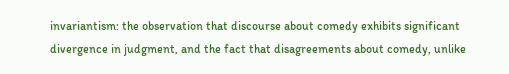invariantism: the observation that discourse about comedy exhibits significant divergence in judgment, and the fact that disagreements about comedy, unlike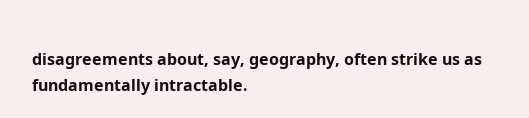disagreements about, say, geography, often strike us as fundamentally intractable.